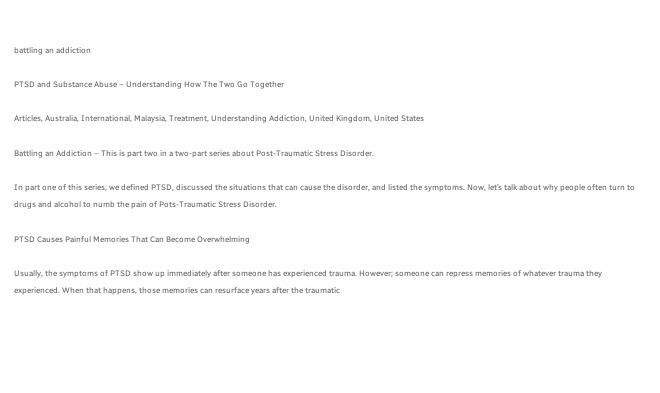battling an addiction

PTSD and Substance Abuse – Understanding How The Two Go Together

Articles, Australia, International, Malaysia, Treatment, Understanding Addiction, United Kingdom, United States

Battling an Addiction – This is part two in a two-part series about Post-Traumatic Stress Disorder.

In part one of this series, we defined PTSD, discussed the situations that can cause the disorder, and listed the symptoms. Now, let’s talk about why people often turn to drugs and alcohol to numb the pain of Pots-Traumatic Stress Disorder.

PTSD Causes Painful Memories That Can Become Overwhelming

Usually, the symptoms of PTSD show up immediately after someone has experienced trauma. However; someone can repress memories of whatever trauma they experienced. When that happens, those memories can resurface years after the traumatic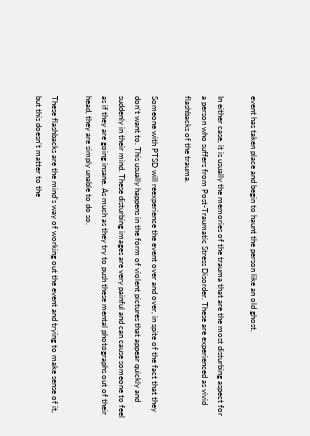event has taken place and begin to haunt the person like an old ghost.

In either case, it is usually the memories of the trauma that are the most disturbing aspect for a person who suffers from Post-Traumatic Stress Disorder. These are experienced as vivid flashbacks of the trauma.

Someone with PTSD will reexperience the event over and over, in spite of the fact that they don’t want to. This usually happens in the form of violent pictures that appear quickly and suddenly in their mind. These disturbing images are very painful and can cause someone to feel as if they are going insane. As much as they try to push these mental photographs out of their head, they are simply unable to do so.

These flashbacks are the mind’s way of working out the event and trying to make sense of it, but this doesn’t matter to the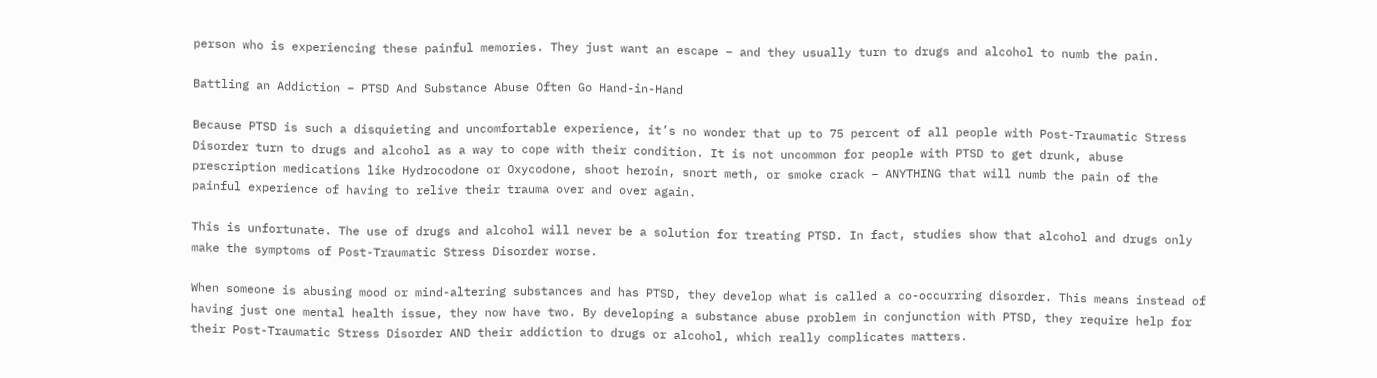person who is experiencing these painful memories. They just want an escape – and they usually turn to drugs and alcohol to numb the pain.

Battling an Addiction – PTSD And Substance Abuse Often Go Hand-in-Hand

Because PTSD is such a disquieting and uncomfortable experience, it’s no wonder that up to 75 percent of all people with Post-Traumatic Stress Disorder turn to drugs and alcohol as a way to cope with their condition. It is not uncommon for people with PTSD to get drunk, abuse prescription medications like Hydrocodone or Oxycodone, shoot heroin, snort meth, or smoke crack – ANYTHING that will numb the pain of the painful experience of having to relive their trauma over and over again.

This is unfortunate. The use of drugs and alcohol will never be a solution for treating PTSD. In fact, studies show that alcohol and drugs only make the symptoms of Post-Traumatic Stress Disorder worse.

When someone is abusing mood or mind-altering substances and has PTSD, they develop what is called a co-occurring disorder. This means instead of having just one mental health issue, they now have two. By developing a substance abuse problem in conjunction with PTSD, they require help for their Post-Traumatic Stress Disorder AND their addiction to drugs or alcohol, which really complicates matters.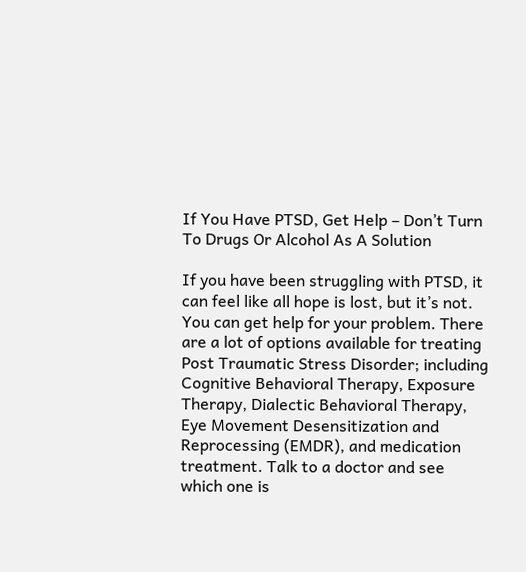If You Have PTSD, Get Help – Don’t Turn To Drugs Or Alcohol As A Solution

If you have been struggling with PTSD, it can feel like all hope is lost, but it’s not. You can get help for your problem. There are a lot of options available for treating Post Traumatic Stress Disorder; including Cognitive Behavioral Therapy, Exposure Therapy, Dialectic Behavioral Therapy, Eye Movement Desensitization and Reprocessing (EMDR), and medication treatment. Talk to a doctor and see which one is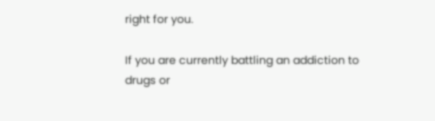right for you.

If you are currently battling an addiction to drugs or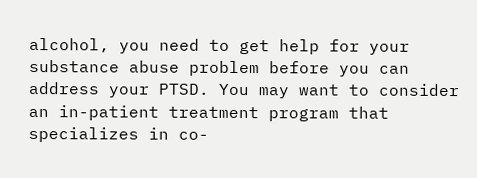alcohol, you need to get help for your substance abuse problem before you can address your PTSD. You may want to consider an in-patient treatment program that specializes in co-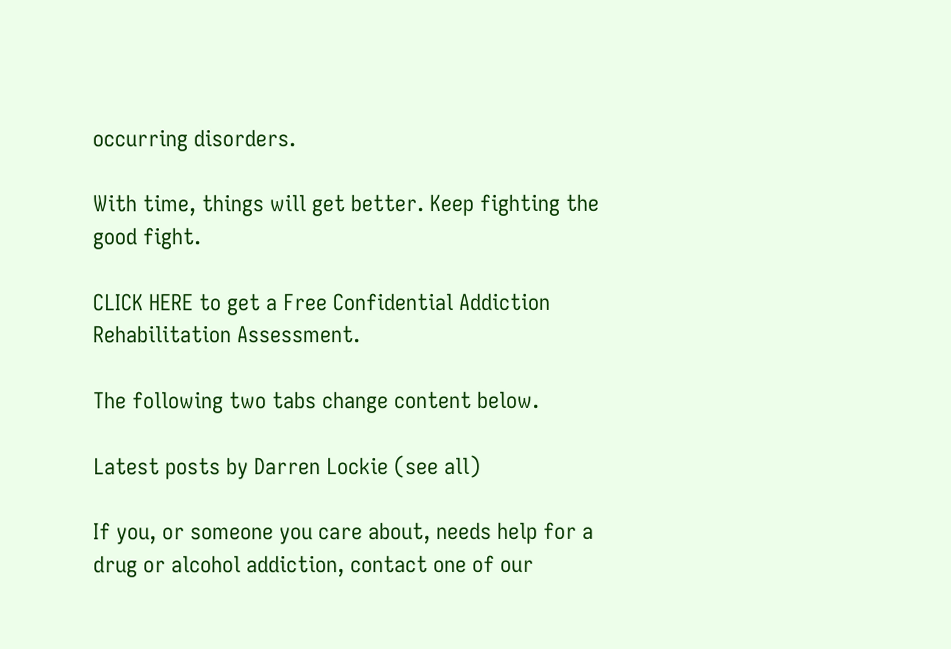occurring disorders.

With time, things will get better. Keep fighting the good fight.

CLICK HERE to get a Free Confidential Addiction Rehabilitation Assessment.

The following two tabs change content below.

Latest posts by Darren Lockie (see all)

If you, or someone you care about, needs help for a drug or alcohol addiction, contact one of our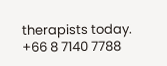therapists today.
+66 8 7140 7788